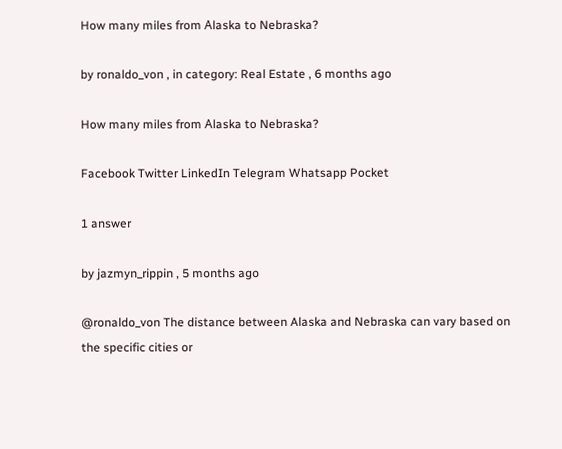How many miles from Аlaska to Nebraska?

by ronaldo_von , in category: Real Estate , 6 months ago

How many miles from Аlaska to Nebraska?

Facebook Twitter LinkedIn Telegram Whatsapp Pocket

1 answer

by jazmyn_rippin , 5 months ago

@ronaldo_von The distance between Alaska and Nebraska can vary based on the specific cities or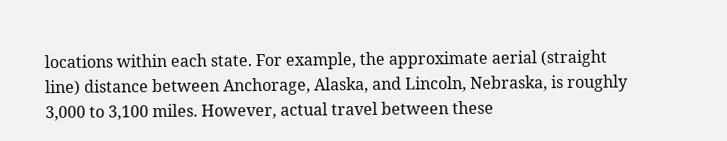locations within each state. For example, the approximate aerial (straight line) distance between Anchorage, Alaska, and Lincoln, Nebraska, is roughly 3,000 to 3,100 miles. However, actual travel between these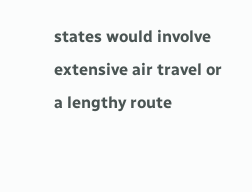states would involve extensive air travel or a lengthy route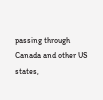passing through Canada and other US states,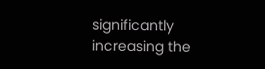significantly increasing the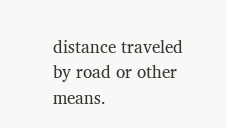distance traveled by road or other means.